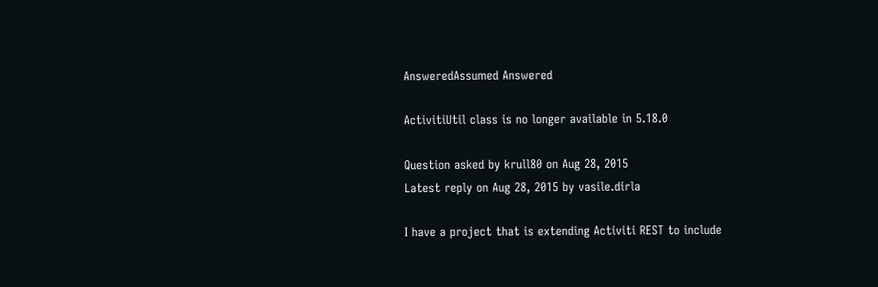AnsweredAssumed Answered

ActivitiUtil class is no longer available in 5.18.0

Question asked by krull80 on Aug 28, 2015
Latest reply on Aug 28, 2015 by vasile.dirla

I have a project that is extending Activiti REST to include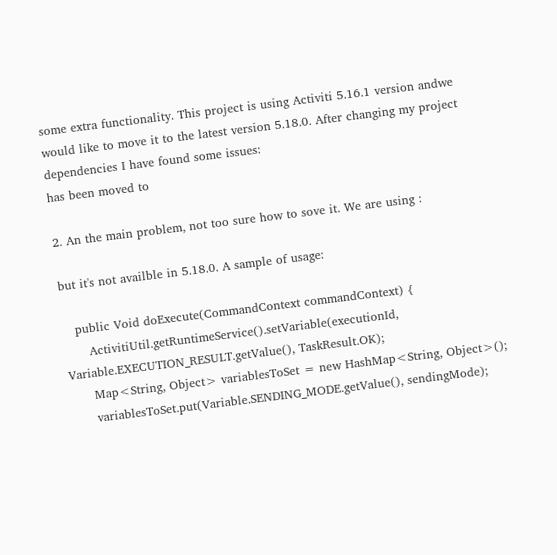some extra functionality. This project is using Activiti 5.16.1 version andwe would like to move it to the latest version 5.18.0. After changing my project dependencies I have found some issues:
has been moved to

2. An the main problem, not too sure how to sove it. We are using :

but it's not availble in 5.18.0. A sample of usage:

   public Void doExecute(CommandContext commandContext) {
      ActivitiUtil.getRuntimeService().setVariable(executionId, Variable.EXECUTION_RESULT.getValue(), TaskResult.OK);
      Map<String, Object> variablesToSet = new HashMap<String, Object>();
      variablesToSet.put(Variable.SENDING_MODE.getValue(), sendingMode);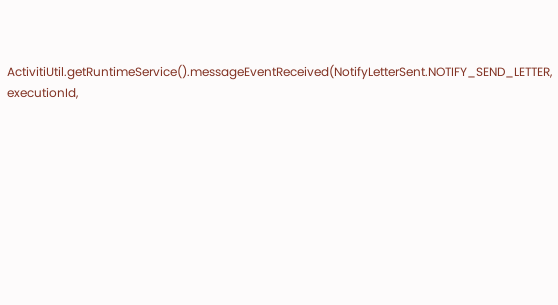ActivitiUtil.getRuntimeService().messageEventReceived(NotifyLetterSent.NOTIFY_SEND_LETTER, executionId,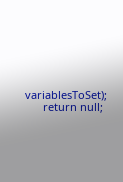variablesToSet);
      return null;